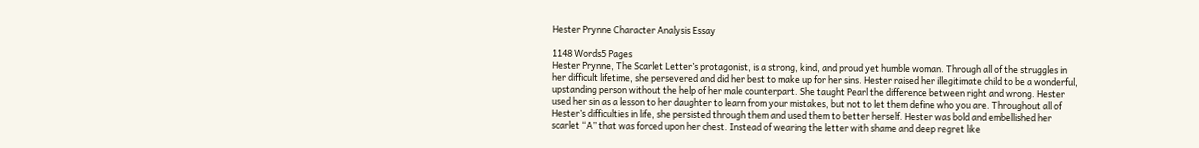Hester Prynne Character Analysis Essay

1148 Words5 Pages
Hester Prynne, The Scarlet Letter’s protagonist, is a strong, kind, and proud yet humble woman. Through all of the struggles in her difficult lifetime, she persevered and did her best to make up for her sins. Hester raised her illegitimate child to be a wonderful, upstanding person without the help of her male counterpart. She taught Pearl the difference between right and wrong. Hester used her sin as a lesson to her daughter to learn from your mistakes, but not to let them define who you are. Throughout all of Hester’s difficulties in life, she persisted through them and used them to better herself. Hester was bold and embellished her scarlet “A” that was forced upon her chest. Instead of wearing the letter with shame and deep regret like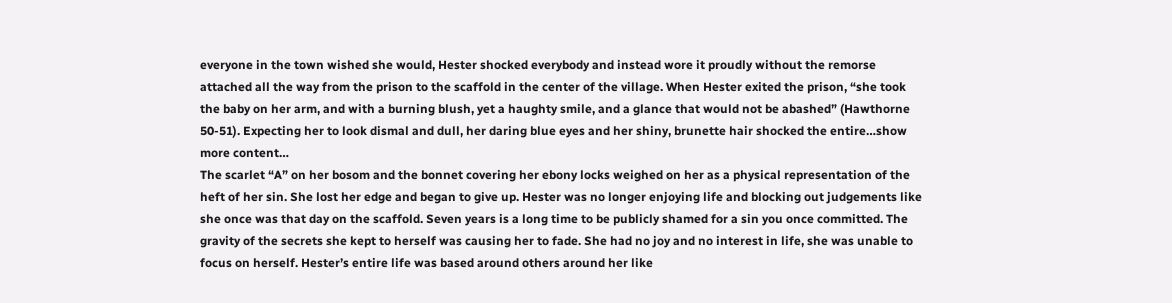everyone in the town wished she would, Hester shocked everybody and instead wore it proudly without the remorse attached all the way from the prison to the scaffold in the center of the village. When Hester exited the prison, “she took the baby on her arm, and with a burning blush, yet a haughty smile, and a glance that would not be abashed” (Hawthorne 50-51). Expecting her to look dismal and dull, her daring blue eyes and her shiny, brunette hair shocked the entire…show more content…
The scarlet “A” on her bosom and the bonnet covering her ebony locks weighed on her as a physical representation of the heft of her sin. She lost her edge and began to give up. Hester was no longer enjoying life and blocking out judgements like she once was that day on the scaffold. Seven years is a long time to be publicly shamed for a sin you once committed. The gravity of the secrets she kept to herself was causing her to fade. She had no joy and no interest in life, she was unable to focus on herself. Hester’s entire life was based around others around her like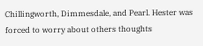Chillingworth, Dimmesdale, and Pearl. Hester was forced to worry about others thoughts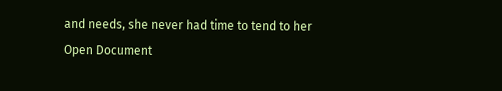and needs, she never had time to tend to her
Open Document